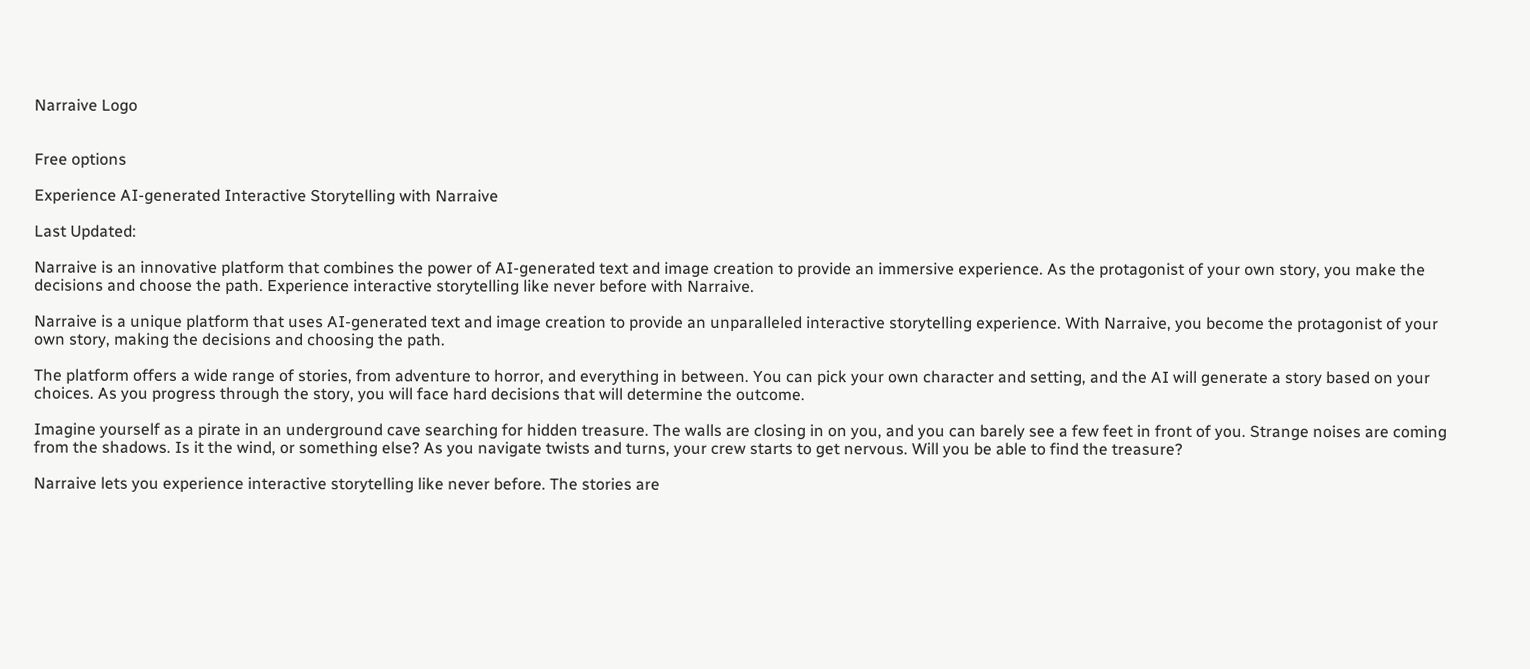Narraive Logo


Free options

Experience AI-generated Interactive Storytelling with Narraive

Last Updated:

Narraive is an innovative platform that combines the power of AI-generated text and image creation to provide an immersive experience. As the protagonist of your own story, you make the decisions and choose the path. Experience interactive storytelling like never before with Narraive.

Narraive is a unique platform that uses AI-generated text and image creation to provide an unparalleled interactive storytelling experience. With Narraive, you become the protagonist of your own story, making the decisions and choosing the path.

The platform offers a wide range of stories, from adventure to horror, and everything in between. You can pick your own character and setting, and the AI will generate a story based on your choices. As you progress through the story, you will face hard decisions that will determine the outcome.

Imagine yourself as a pirate in an underground cave searching for hidden treasure. The walls are closing in on you, and you can barely see a few feet in front of you. Strange noises are coming from the shadows. Is it the wind, or something else? As you navigate twists and turns, your crew starts to get nervous. Will you be able to find the treasure?

Narraive lets you experience interactive storytelling like never before. The stories are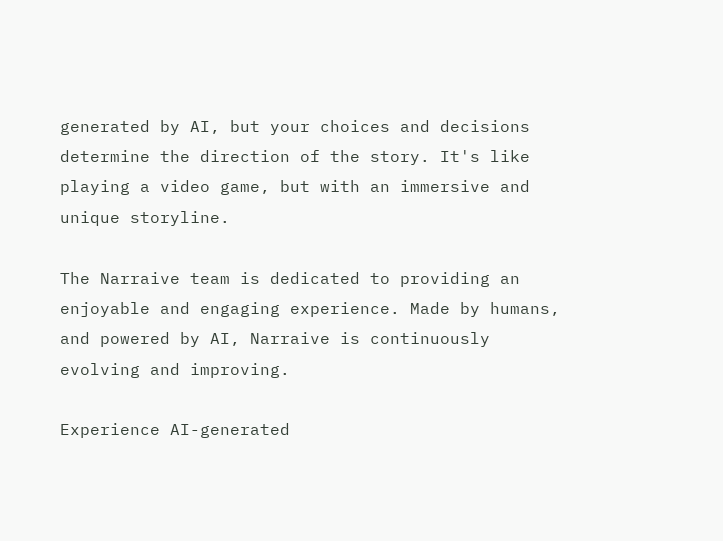generated by AI, but your choices and decisions determine the direction of the story. It's like playing a video game, but with an immersive and unique storyline.

The Narraive team is dedicated to providing an enjoyable and engaging experience. Made by humans, and powered by AI, Narraive is continuously evolving and improving.

Experience AI-generated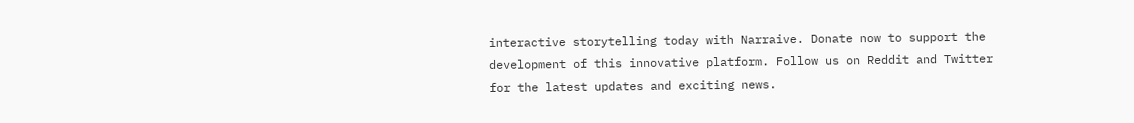interactive storytelling today with Narraive. Donate now to support the development of this innovative platform. Follow us on Reddit and Twitter for the latest updates and exciting news.